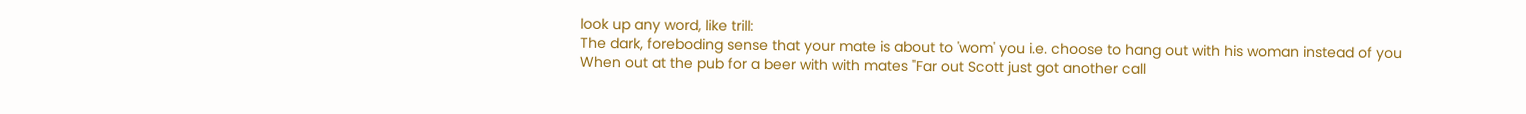look up any word, like trill:
The dark, foreboding sense that your mate is about to 'wom' you i.e. choose to hang out with his woman instead of you
When out at the pub for a beer with with mates "Far out Scott just got another call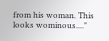from his woman. This looks wominous...."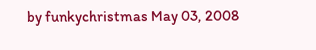by funkychristmas May 03, 2008